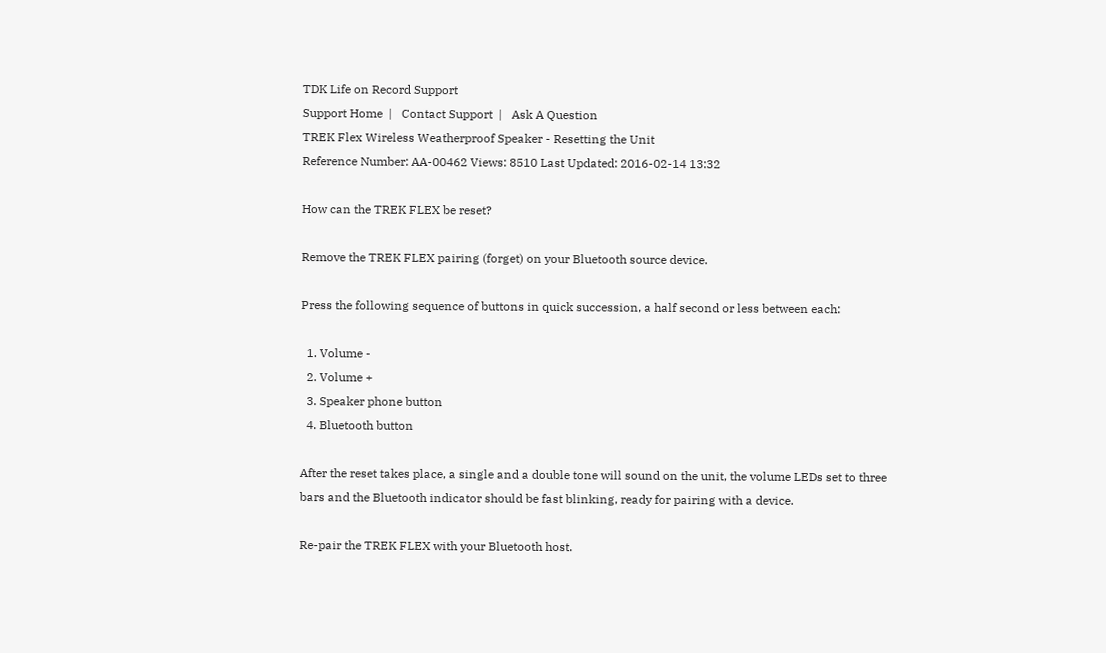TDK Life on Record Support
Support Home  |   Contact Support  |   Ask A Question
TREK Flex Wireless Weatherproof Speaker - Resetting the Unit
Reference Number: AA-00462 Views: 8510 Last Updated: 2016-02-14 13:32

How can the TREK FLEX be reset?

Remove the TREK FLEX pairing (forget) on your Bluetooth source device.

Press the following sequence of buttons in quick succession, a half second or less between each:

  1. Volume -
  2. Volume +
  3. Speaker phone button
  4. Bluetooth button

After the reset takes place, a single and a double tone will sound on the unit, the volume LEDs set to three bars and the Bluetooth indicator should be fast blinking, ready for pairing with a device.

Re-pair the TREK FLEX with your Bluetooth host.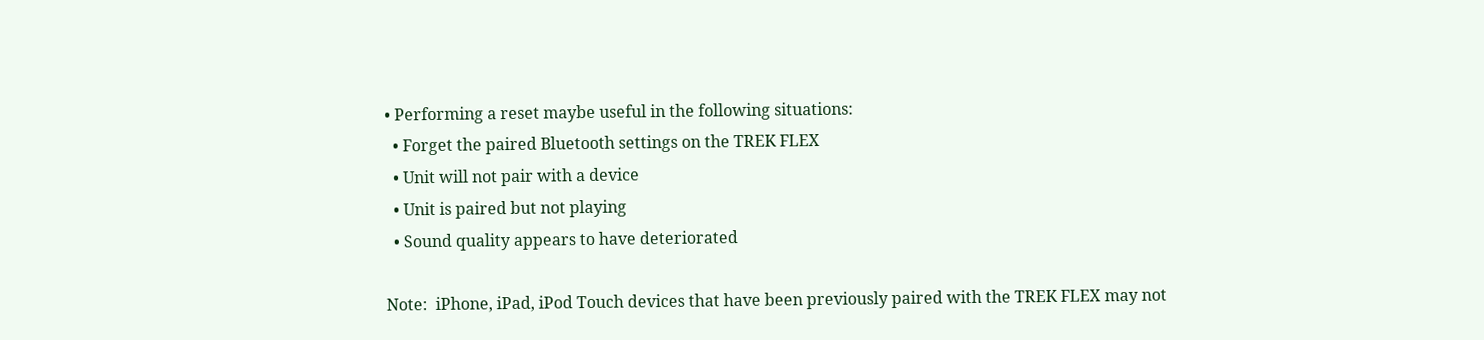• Performing a reset maybe useful in the following situations:
  • Forget the paired Bluetooth settings on the TREK FLEX
  • Unit will not pair with a device
  • Unit is paired but not playing
  • Sound quality appears to have deteriorated

Note:  iPhone, iPad, iPod Touch devices that have been previously paired with the TREK FLEX may not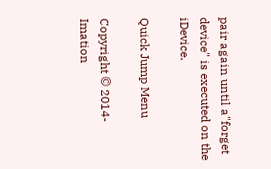pair again until a"forget device" is executed on the iDevice.

Quick Jump Menu

Copyright © 2014- Imation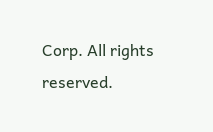Corp. All rights reserved.